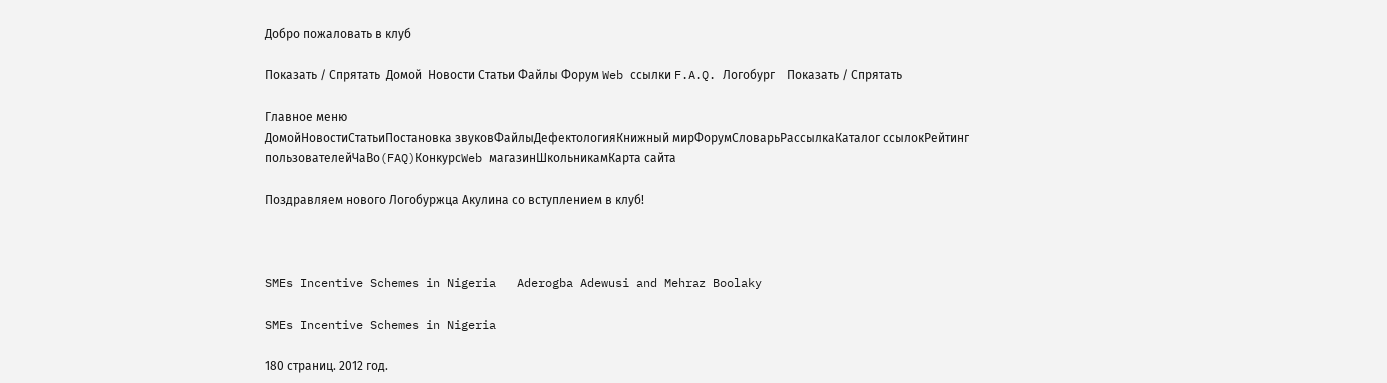Добро пожаловать в клуб

Показать / Спрятать  Домой  Новости Статьи Файлы Форум Web ссылки F.A.Q. Логобург    Показать / Спрятать

Главное меню
ДомойНовостиСтатьиПостановка звуковФайлыДефектологияКнижный мирФорумСловарьРассылкаКаталог ссылокРейтинг пользователейЧаВо(FAQ)КонкурсWeb магазинШкольникамКарта сайта

Поздравляем нового Логобуржца Акулина со вступлением в клуб!



SMEs Incentive Schemes in Nigeria   Aderogba Adewusi and Mehraz Boolaky

SMEs Incentive Schemes in Nigeria

180 страниц. 2012 год.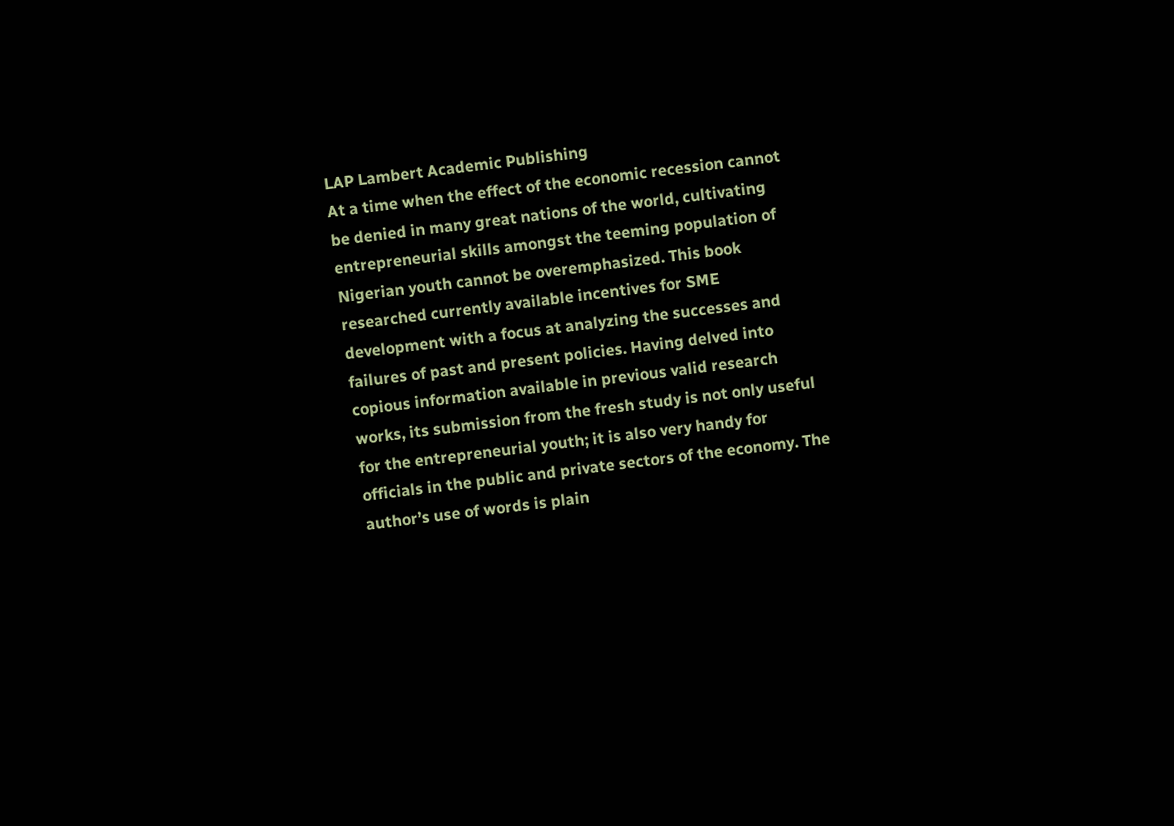LAP Lambert Academic Publishing
At a time when the effect of the economic recession cannot be denied in many great nations of the world, cultivating entrepreneurial skills amongst the teeming population of Nigerian youth cannot be overemphasized. This book researched currently available incentives for SME development with a focus at analyzing the successes and failures of past and present policies. Having delved into copious information available in previous valid research works, its submission from the fresh study is not only useful for the entrepreneurial youth; it is also very handy for officials in the public and private sectors of the economy. The author’s use of words is plain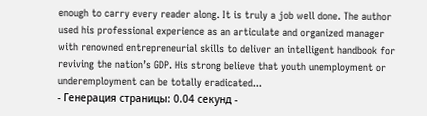enough to carry every reader along. It is truly a job well done. The author used his professional experience as an articulate and organized manager with renowned entrepreneurial skills to deliver an intelligent handbook for reviving the nation’s GDP. His strong believe that youth unemployment or underemployment can be totally eradicated...
- Генерация страницы: 0.04 секунд -